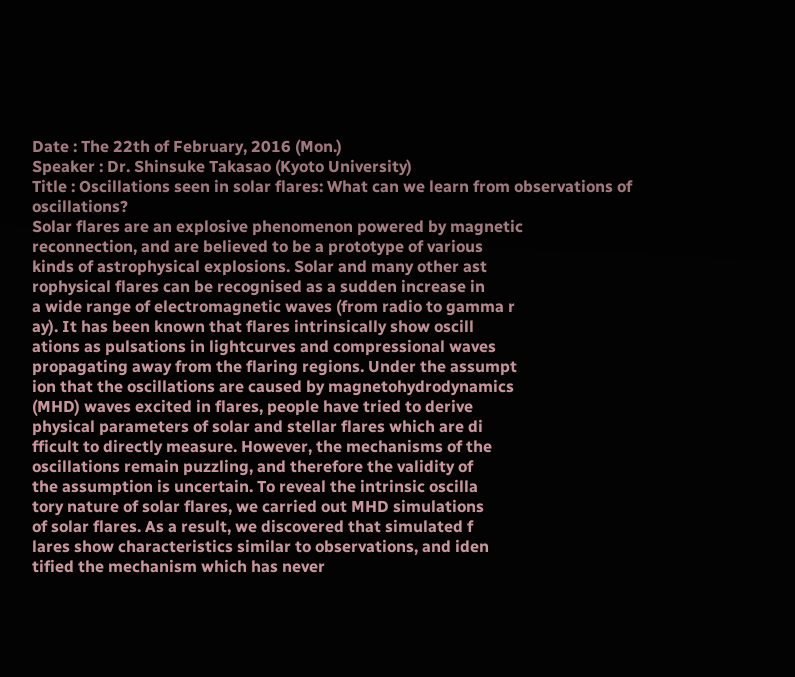Date : The 22th of February, 2016 (Mon.)
Speaker : Dr. Shinsuke Takasao (Kyoto University)
Title : Oscillations seen in solar flares: What can we learn from observations of oscillations?
Solar flares are an explosive phenomenon powered by magnetic
reconnection, and are believed to be a prototype of various
kinds of astrophysical explosions. Solar and many other ast
rophysical flares can be recognised as a sudden increase in
a wide range of electromagnetic waves (from radio to gamma r
ay). It has been known that flares intrinsically show oscill
ations as pulsations in lightcurves and compressional waves
propagating away from the flaring regions. Under the assumpt
ion that the oscillations are caused by magnetohydrodynamics
(MHD) waves excited in flares, people have tried to derive
physical parameters of solar and stellar flares which are di
fficult to directly measure. However, the mechanisms of the
oscillations remain puzzling, and therefore the validity of
the assumption is uncertain. To reveal the intrinsic oscilla
tory nature of solar flares, we carried out MHD simulations
of solar flares. As a result, we discovered that simulated f
lares show characteristics similar to observations, and iden
tified the mechanism which has never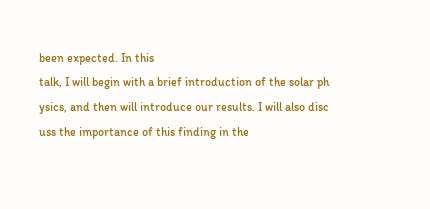been expected. In this
talk, I will begin with a brief introduction of the solar ph
ysics, and then will introduce our results. I will also disc
uss the importance of this finding in the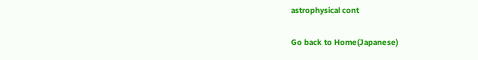astrophysical cont

Go back to Home(Japanese)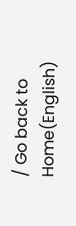/ Go back to Home(English)